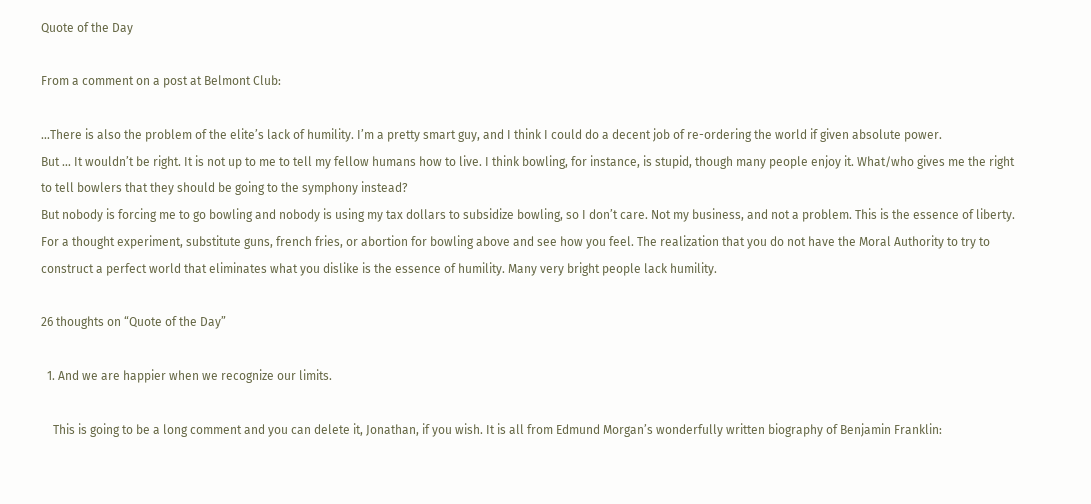Quote of the Day

From a comment on a post at Belmont Club:

…There is also the problem of the elite’s lack of humility. I’m a pretty smart guy, and I think I could do a decent job of re-ordering the world if given absolute power.
But … It wouldn’t be right. It is not up to me to tell my fellow humans how to live. I think bowling, for instance, is stupid, though many people enjoy it. What/who gives me the right to tell bowlers that they should be going to the symphony instead?
But nobody is forcing me to go bowling and nobody is using my tax dollars to subsidize bowling, so I don’t care. Not my business, and not a problem. This is the essence of liberty.
For a thought experiment, substitute guns, french fries, or abortion for bowling above and see how you feel. The realization that you do not have the Moral Authority to try to construct a perfect world that eliminates what you dislike is the essence of humility. Many very bright people lack humility.

26 thoughts on “Quote of the Day”

  1. And we are happier when we recognize our limits.

    This is going to be a long comment and you can delete it, Jonathan, if you wish. It is all from Edmund Morgan’s wonderfully written biography of Benjamin Franklin: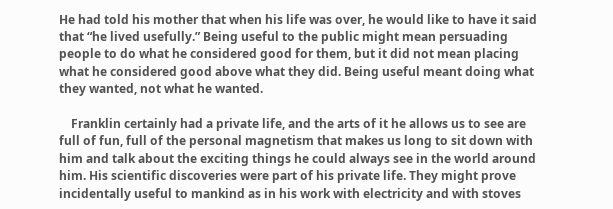He had told his mother that when his life was over, he would like to have it said that “he lived usefully.” Being useful to the public might mean persuading people to do what he considered good for them, but it did not mean placing what he considered good above what they did. Being useful meant doing what they wanted, not what he wanted.

    Franklin certainly had a private life, and the arts of it he allows us to see are full of fun, full of the personal magnetism that makes us long to sit down with him and talk about the exciting things he could always see in the world around him. His scientific discoveries were part of his private life. They might prove incidentally useful to mankind as in his work with electricity and with stoves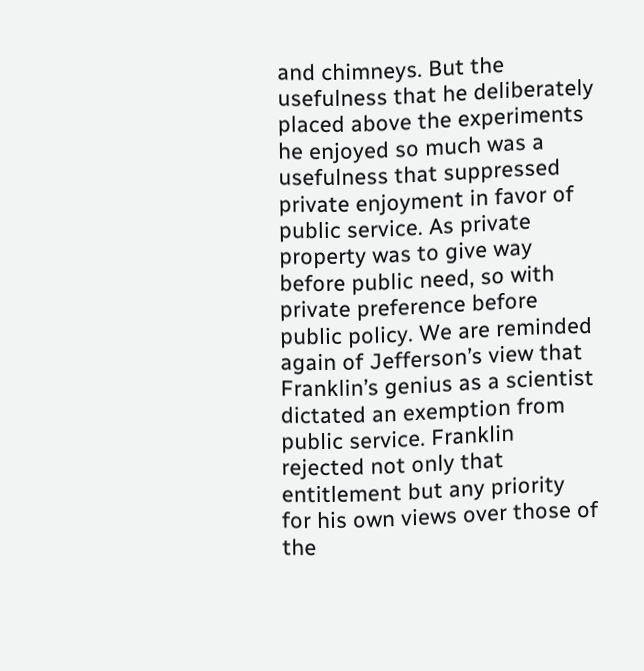and chimneys. But the usefulness that he deliberately placed above the experiments he enjoyed so much was a usefulness that suppressed private enjoyment in favor of public service. As private property was to give way before public need, so with private preference before public policy. We are reminded again of Jefferson’s view that Franklin’s genius as a scientist dictated an exemption from public service. Franklin rejected not only that entitlement but any priority for his own views over those of the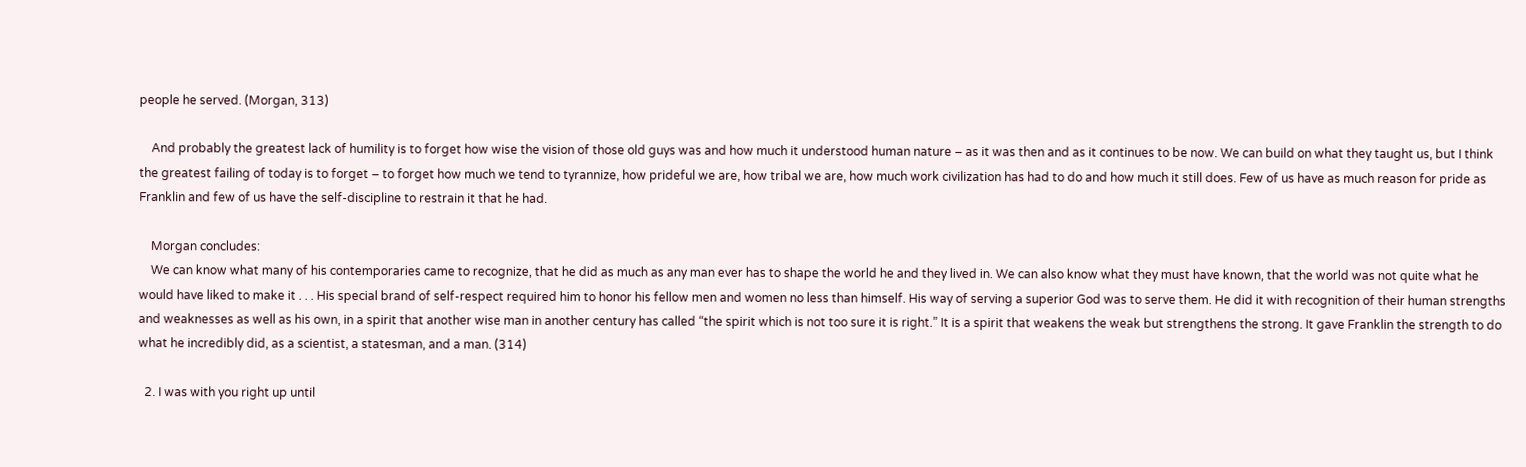people he served. (Morgan, 313)

    And probably the greatest lack of humility is to forget how wise the vision of those old guys was and how much it understood human nature – as it was then and as it continues to be now. We can build on what they taught us, but I think the greatest failing of today is to forget – to forget how much we tend to tyrannize, how prideful we are, how tribal we are, how much work civilization has had to do and how much it still does. Few of us have as much reason for pride as Franklin and few of us have the self-discipline to restrain it that he had.

    Morgan concludes:
    We can know what many of his contemporaries came to recognize, that he did as much as any man ever has to shape the world he and they lived in. We can also know what they must have known, that the world was not quite what he would have liked to make it . . . His special brand of self-respect required him to honor his fellow men and women no less than himself. His way of serving a superior God was to serve them. He did it with recognition of their human strengths and weaknesses as well as his own, in a spirit that another wise man in another century has called “the spirit which is not too sure it is right.” It is a spirit that weakens the weak but strengthens the strong. It gave Franklin the strength to do what he incredibly did, as a scientist, a statesman, and a man. (314)

  2. I was with you right up until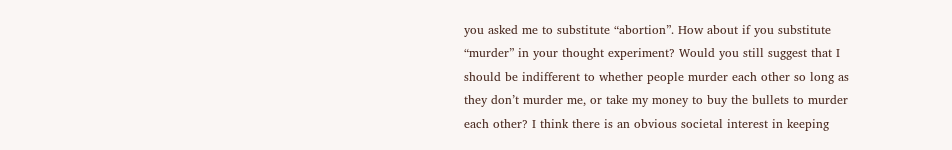you asked me to substitute “abortion”. How about if you substitute “murder” in your thought experiment? Would you still suggest that I should be indifferent to whether people murder each other so long as they don’t murder me, or take my money to buy the bullets to murder each other? I think there is an obvious societal interest in keeping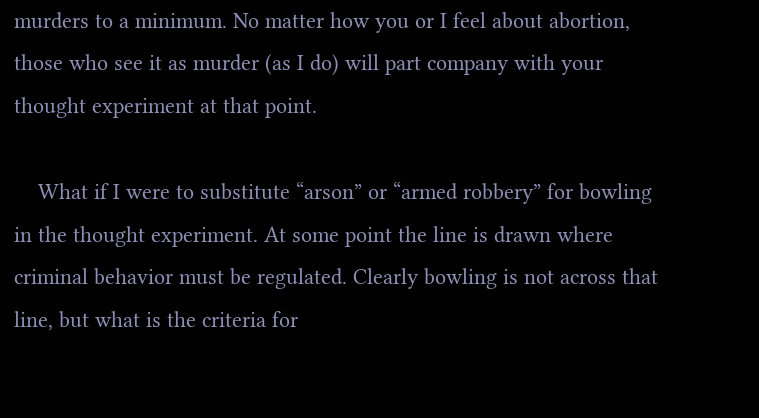murders to a minimum. No matter how you or I feel about abortion, those who see it as murder (as I do) will part company with your thought experiment at that point.

    What if I were to substitute “arson” or “armed robbery” for bowling in the thought experiment. At some point the line is drawn where criminal behavior must be regulated. Clearly bowling is not across that line, but what is the criteria for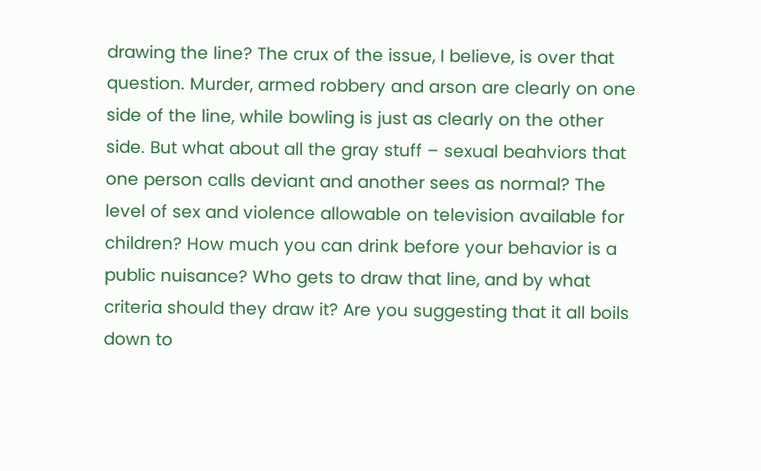drawing the line? The crux of the issue, I believe, is over that question. Murder, armed robbery and arson are clearly on one side of the line, while bowling is just as clearly on the other side. But what about all the gray stuff – sexual beahviors that one person calls deviant and another sees as normal? The level of sex and violence allowable on television available for children? How much you can drink before your behavior is a public nuisance? Who gets to draw that line, and by what criteria should they draw it? Are you suggesting that it all boils down to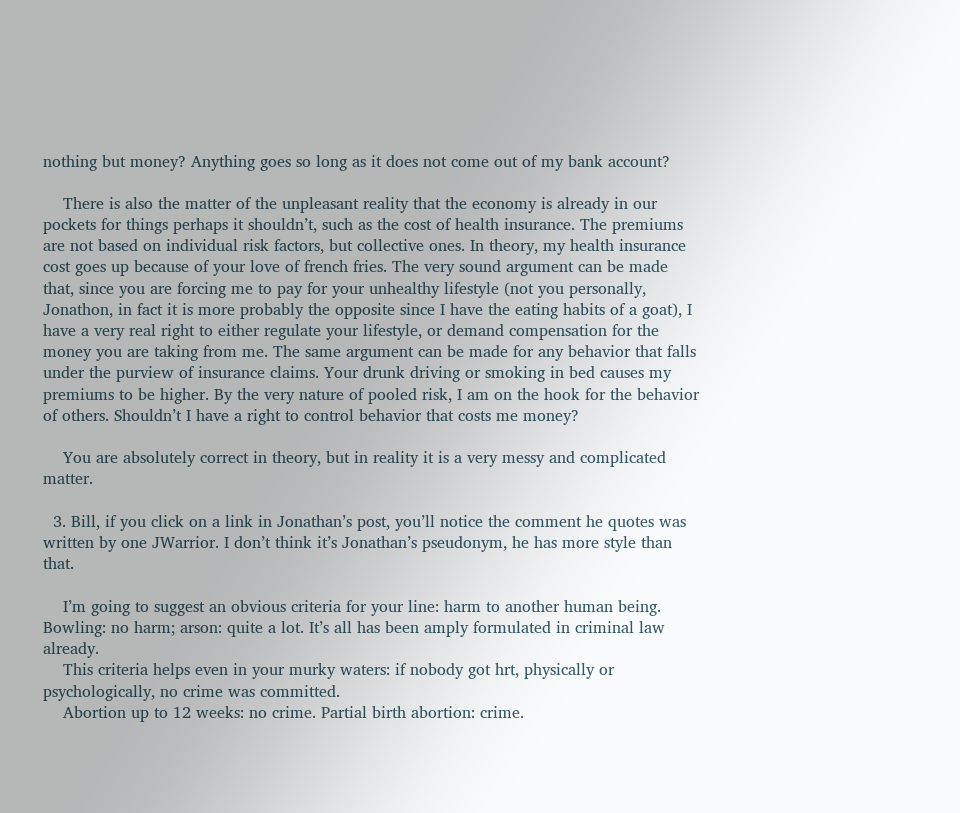nothing but money? Anything goes so long as it does not come out of my bank account?

    There is also the matter of the unpleasant reality that the economy is already in our pockets for things perhaps it shouldn’t, such as the cost of health insurance. The premiums are not based on individual risk factors, but collective ones. In theory, my health insurance cost goes up because of your love of french fries. The very sound argument can be made that, since you are forcing me to pay for your unhealthy lifestyle (not you personally, Jonathon, in fact it is more probably the opposite since I have the eating habits of a goat), I have a very real right to either regulate your lifestyle, or demand compensation for the money you are taking from me. The same argument can be made for any behavior that falls under the purview of insurance claims. Your drunk driving or smoking in bed causes my premiums to be higher. By the very nature of pooled risk, I am on the hook for the behavior of others. Shouldn’t I have a right to control behavior that costs me money?

    You are absolutely correct in theory, but in reality it is a very messy and complicated matter.

  3. Bill, if you click on a link in Jonathan’s post, you’ll notice the comment he quotes was written by one JWarrior. I don’t think it’s Jonathan’s pseudonym, he has more style than that.

    I’m going to suggest an obvious criteria for your line: harm to another human being. Bowling: no harm; arson: quite a lot. It’s all has been amply formulated in criminal law already.
    This criteria helps even in your murky waters: if nobody got hrt, physically or psychologically, no crime was committed.
    Abortion up to 12 weeks: no crime. Partial birth abortion: crime.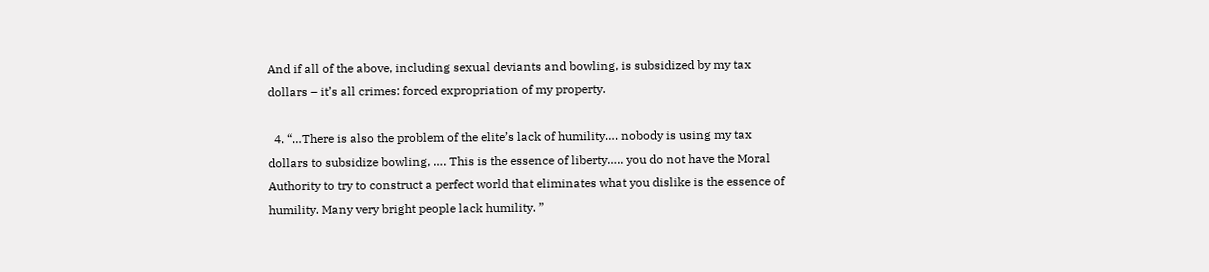And if all of the above, including sexual deviants and bowling, is subsidized by my tax dollars – it’s all crimes: forced expropriation of my property.

  4. “…There is also the problem of the elite’s lack of humility…. nobody is using my tax dollars to subsidize bowling, …. This is the essence of liberty….. you do not have the Moral Authority to try to construct a perfect world that eliminates what you dislike is the essence of humility. Many very bright people lack humility. ”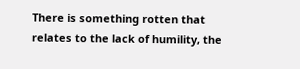There is something rotten that relates to the lack of humility, the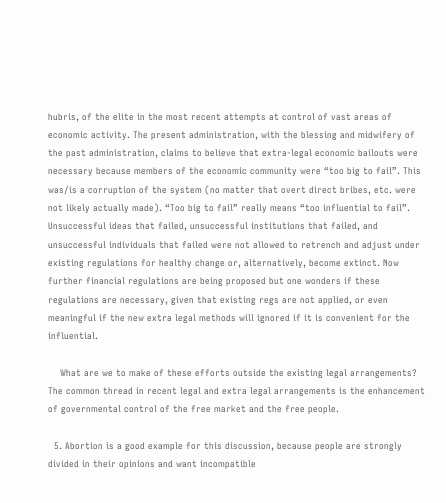hubris, of the elite in the most recent attempts at control of vast areas of economic activity. The present administration, with the blessing and midwifery of the past administration, claims to believe that extra-legal economic bailouts were necessary because members of the economic community were “too big to fail”. This was/is a corruption of the system (no matter that overt direct bribes, etc. were not likely actually made). “Too big to fail” really means “too influential to fail”. Unsuccessful ideas that failed, unsuccessful institutions that failed, and unsuccessful individuals that failed were not allowed to retrench and adjust under existing regulations for healthy change or, alternatively, become extinct. Now further financial regulations are being proposed but one wonders if these regulations are necessary, given that existing regs are not applied, or even meaningful if the new extra legal methods will ignored if it is convenient for the influential.

    What are we to make of these efforts outside the existing legal arrangements? The common thread in recent legal and extra legal arrangements is the enhancement of governmental control of the free market and the free people.

  5. Abortion is a good example for this discussion, because people are strongly divided in their opinions and want incompatible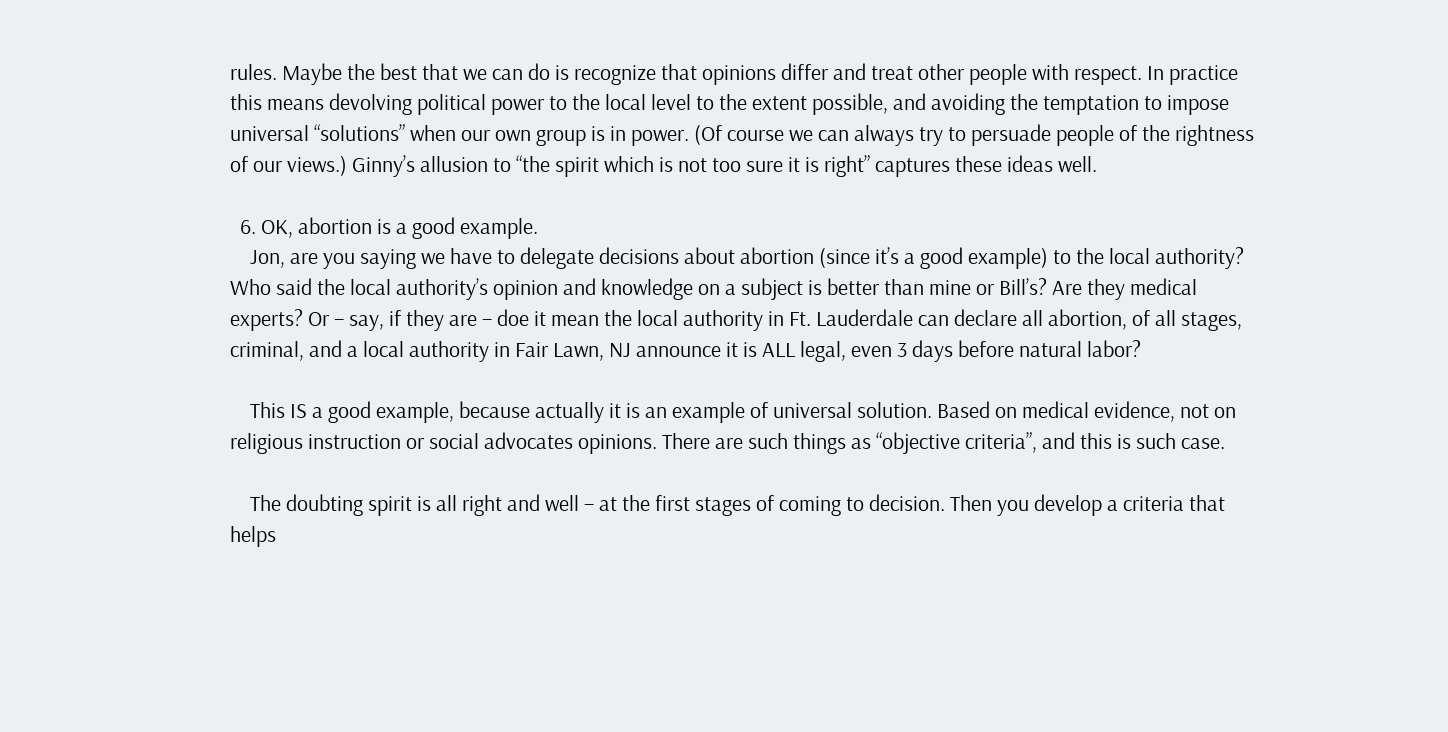rules. Maybe the best that we can do is recognize that opinions differ and treat other people with respect. In practice this means devolving political power to the local level to the extent possible, and avoiding the temptation to impose universal “solutions” when our own group is in power. (Of course we can always try to persuade people of the rightness of our views.) Ginny’s allusion to “the spirit which is not too sure it is right” captures these ideas well.

  6. OK, abortion is a good example.
    Jon, are you saying we have to delegate decisions about abortion (since it’s a good example) to the local authority? Who said the local authority’s opinion and knowledge on a subject is better than mine or Bill’s? Are they medical experts? Or – say, if they are – doe it mean the local authority in Ft. Lauderdale can declare all abortion, of all stages, criminal, and a local authority in Fair Lawn, NJ announce it is ALL legal, even 3 days before natural labor?

    This IS a good example, because actually it is an example of universal solution. Based on medical evidence, not on religious instruction or social advocates opinions. There are such things as “objective criteria”, and this is such case.

    The doubting spirit is all right and well – at the first stages of coming to decision. Then you develop a criteria that helps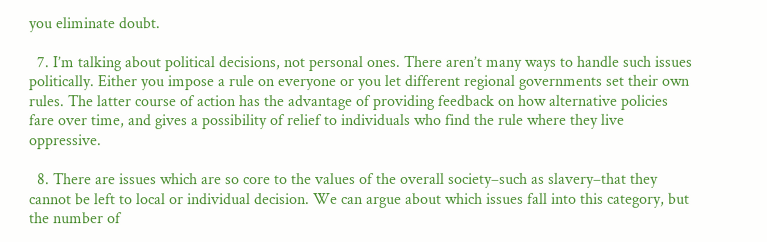you eliminate doubt.

  7. I’m talking about political decisions, not personal ones. There aren’t many ways to handle such issues politically. Either you impose a rule on everyone or you let different regional governments set their own rules. The latter course of action has the advantage of providing feedback on how alternative policies fare over time, and gives a possibility of relief to individuals who find the rule where they live oppressive.

  8. There are issues which are so core to the values of the overall society–such as slavery–that they cannot be left to local or individual decision. We can argue about which issues fall into this category, but the number of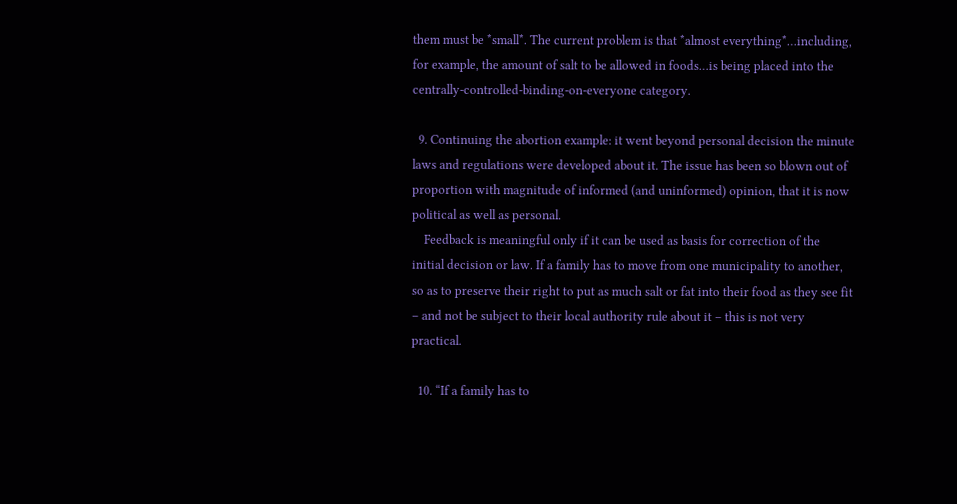them must be *small*. The current problem is that *almost everything*…including, for example, the amount of salt to be allowed in foods…is being placed into the centrally-controlled-binding-on-everyone category.

  9. Continuing the abortion example: it went beyond personal decision the minute laws and regulations were developed about it. The issue has been so blown out of proportion with magnitude of informed (and uninformed) opinion, that it is now political as well as personal.
    Feedback is meaningful only if it can be used as basis for correction of the initial decision or law. If a family has to move from one municipality to another, so as to preserve their right to put as much salt or fat into their food as they see fit – and not be subject to their local authority rule about it – this is not very practical.

  10. “If a family has to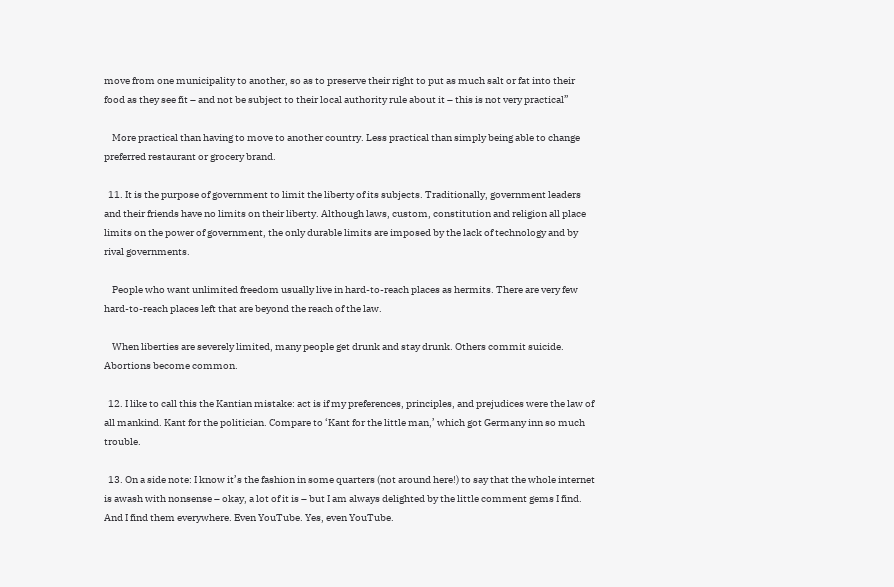move from one municipality to another, so as to preserve their right to put as much salt or fat into their food as they see fit – and not be subject to their local authority rule about it – this is not very practical”

    More practical than having to move to another country. Less practical than simply being able to change preferred restaurant or grocery brand.

  11. It is the purpose of government to limit the liberty of its subjects. Traditionally, government leaders and their friends have no limits on their liberty. Although laws, custom, constitution and religion all place limits on the power of government, the only durable limits are imposed by the lack of technology and by rival governments.

    People who want unlimited freedom usually live in hard-to-reach places as hermits. There are very few hard-to-reach places left that are beyond the reach of the law.

    When liberties are severely limited, many people get drunk and stay drunk. Others commit suicide. Abortions become common.

  12. I like to call this the Kantian mistake: act is if my preferences, principles, and prejudices were the law of all mankind. Kant for the politician. Compare to ‘Kant for the little man,’ which got Germany inn so much trouble.

  13. On a side note: I know it’s the fashion in some quarters (not around here!) to say that the whole internet is awash with nonsense – okay, a lot of it is – but I am always delighted by the little comment gems I find. And I find them everywhere. Even YouTube. Yes, even YouTube.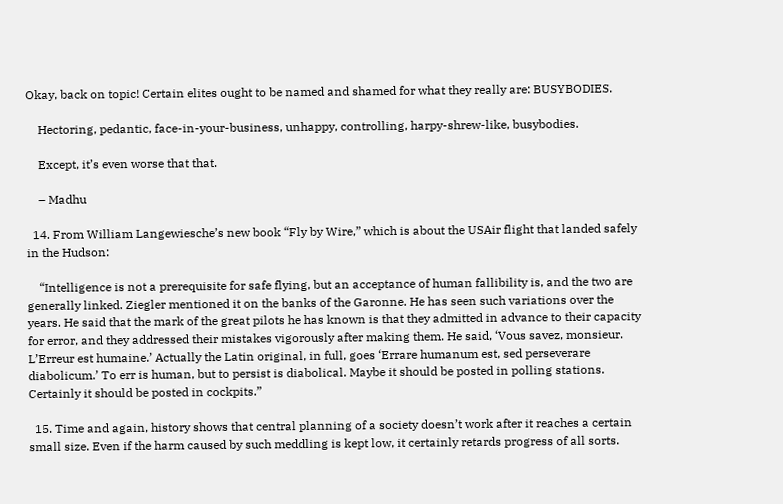Okay, back on topic! Certain elites ought to be named and shamed for what they really are: BUSYBODIES.

    Hectoring, pedantic, face-in-your-business, unhappy, controlling, harpy-shrew-like, busybodies.

    Except, it’s even worse that that.

    – Madhu

  14. From William Langewiesche’s new book “Fly by Wire,” which is about the USAir flight that landed safely in the Hudson:

    “Intelligence is not a prerequisite for safe flying, but an acceptance of human fallibility is, and the two are generally linked. Ziegler mentioned it on the banks of the Garonne. He has seen such variations over the years. He said that the mark of the great pilots he has known is that they admitted in advance to their capacity for error, and they addressed their mistakes vigorously after making them. He said, ‘Vous savez, monsieur. L’Erreur est humaine.’ Actually the Latin original, in full, goes ‘Errare humanum est, sed perseverare diabolicum.’ To err is human, but to persist is diabolical. Maybe it should be posted in polling stations. Certainly it should be posted in cockpits.”

  15. Time and again, history shows that central planning of a society doesn’t work after it reaches a certain small size. Even if the harm caused by such meddling is kept low, it certainly retards progress of all sorts.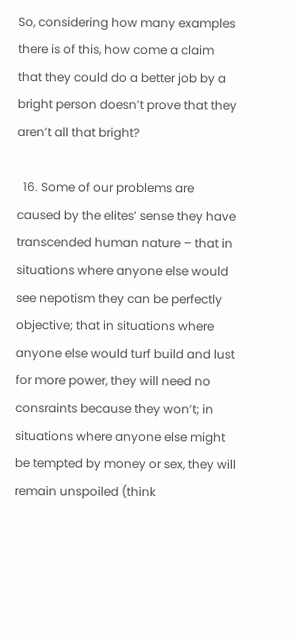So, considering how many examples there is of this, how come a claim that they could do a better job by a bright person doesn’t prove that they aren’t all that bright?

  16. Some of our problems are caused by the elites’ sense they have transcended human nature – that in situations where anyone else would see nepotism they can be perfectly objective; that in situations where anyone else would turf build and lust for more power, they will need no consraints because they won’t; in situations where anyone else might be tempted by money or sex, they will remain unspoiled (think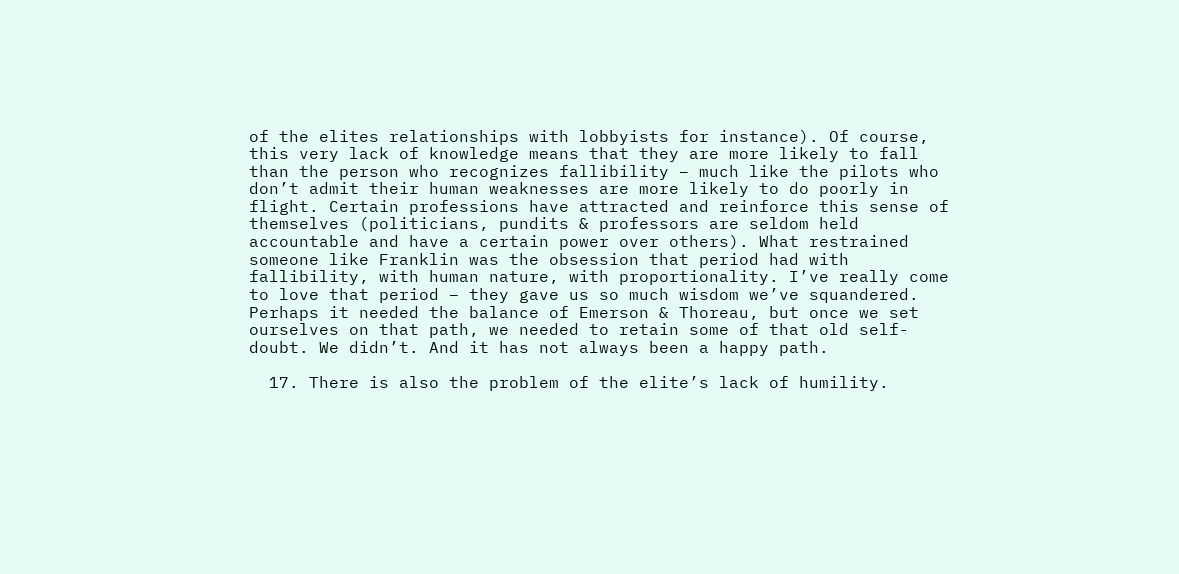of the elites relationships with lobbyists for instance). Of course, this very lack of knowledge means that they are more likely to fall than the person who recognizes fallibility – much like the pilots who don’t admit their human weaknesses are more likely to do poorly in flight. Certain professions have attracted and reinforce this sense of themselves (politicians, pundits & professors are seldom held accountable and have a certain power over others). What restrained someone like Franklin was the obsession that period had with fallibility, with human nature, with proportionality. I’ve really come to love that period – they gave us so much wisdom we’ve squandered. Perhaps it needed the balance of Emerson & Thoreau, but once we set ourselves on that path, we needed to retain some of that old self-doubt. We didn’t. And it has not always been a happy path.

  17. There is also the problem of the elite’s lack of humility.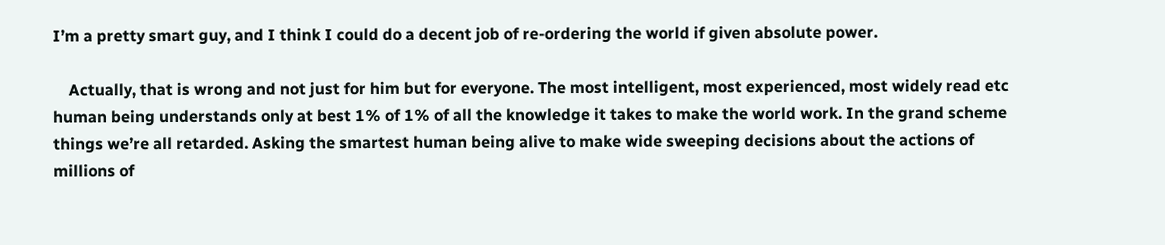I’m a pretty smart guy, and I think I could do a decent job of re-ordering the world if given absolute power.

    Actually, that is wrong and not just for him but for everyone. The most intelligent, most experienced, most widely read etc human being understands only at best 1% of 1% of all the knowledge it takes to make the world work. In the grand scheme things we’re all retarded. Asking the smartest human being alive to make wide sweeping decisions about the actions of millions of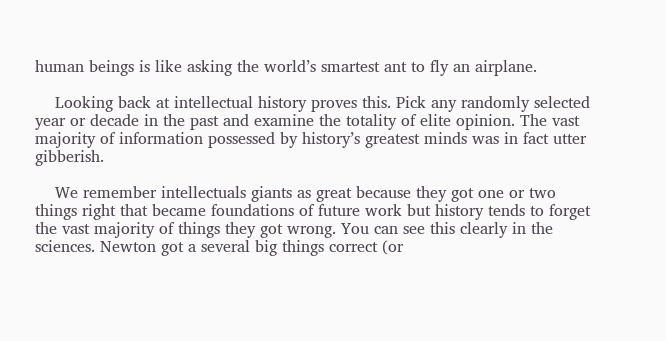human beings is like asking the world’s smartest ant to fly an airplane.

    Looking back at intellectual history proves this. Pick any randomly selected year or decade in the past and examine the totality of elite opinion. The vast majority of information possessed by history’s greatest minds was in fact utter gibberish.

    We remember intellectuals giants as great because they got one or two things right that became foundations of future work but history tends to forget the vast majority of things they got wrong. You can see this clearly in the sciences. Newton got a several big things correct (or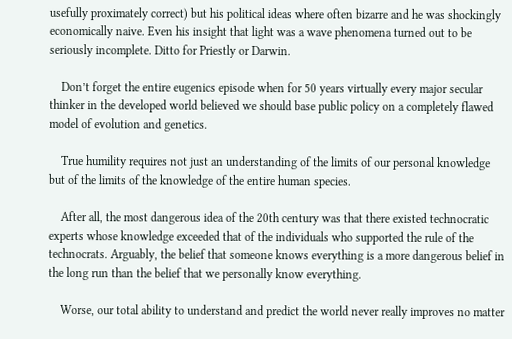usefully proximately correct) but his political ideas where often bizarre and he was shockingly economically naive. Even his insight that light was a wave phenomena turned out to be seriously incomplete. Ditto for Priestly or Darwin.

    Don’t forget the entire eugenics episode when for 50 years virtually every major secular thinker in the developed world believed we should base public policy on a completely flawed model of evolution and genetics.

    True humility requires not just an understanding of the limits of our personal knowledge but of the limits of the knowledge of the entire human species.

    After all, the most dangerous idea of the 20th century was that there existed technocratic experts whose knowledge exceeded that of the individuals who supported the rule of the technocrats. Arguably, the belief that someone knows everything is a more dangerous belief in the long run than the belief that we personally know everything.

    Worse, our total ability to understand and predict the world never really improves no matter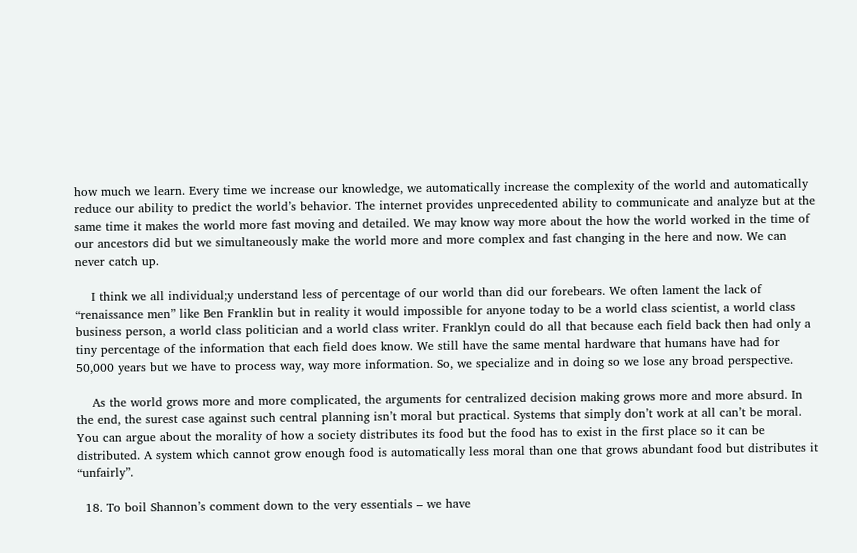how much we learn. Every time we increase our knowledge, we automatically increase the complexity of the world and automatically reduce our ability to predict the world’s behavior. The internet provides unprecedented ability to communicate and analyze but at the same time it makes the world more fast moving and detailed. We may know way more about the how the world worked in the time of our ancestors did but we simultaneously make the world more and more complex and fast changing in the here and now. We can never catch up.

    I think we all individual;y understand less of percentage of our world than did our forebears. We often lament the lack of “renaissance men” like Ben Franklin but in reality it would impossible for anyone today to be a world class scientist, a world class business person, a world class politician and a world class writer. Franklyn could do all that because each field back then had only a tiny percentage of the information that each field does know. We still have the same mental hardware that humans have had for 50,000 years but we have to process way, way more information. So, we specialize and in doing so we lose any broad perspective.

    As the world grows more and more complicated, the arguments for centralized decision making grows more and more absurd. In the end, the surest case against such central planning isn’t moral but practical. Systems that simply don’t work at all can’t be moral. You can argue about the morality of how a society distributes its food but the food has to exist in the first place so it can be distributed. A system which cannot grow enough food is automatically less moral than one that grows abundant food but distributes it “unfairly”.

  18. To boil Shannon’s comment down to the very essentials – we have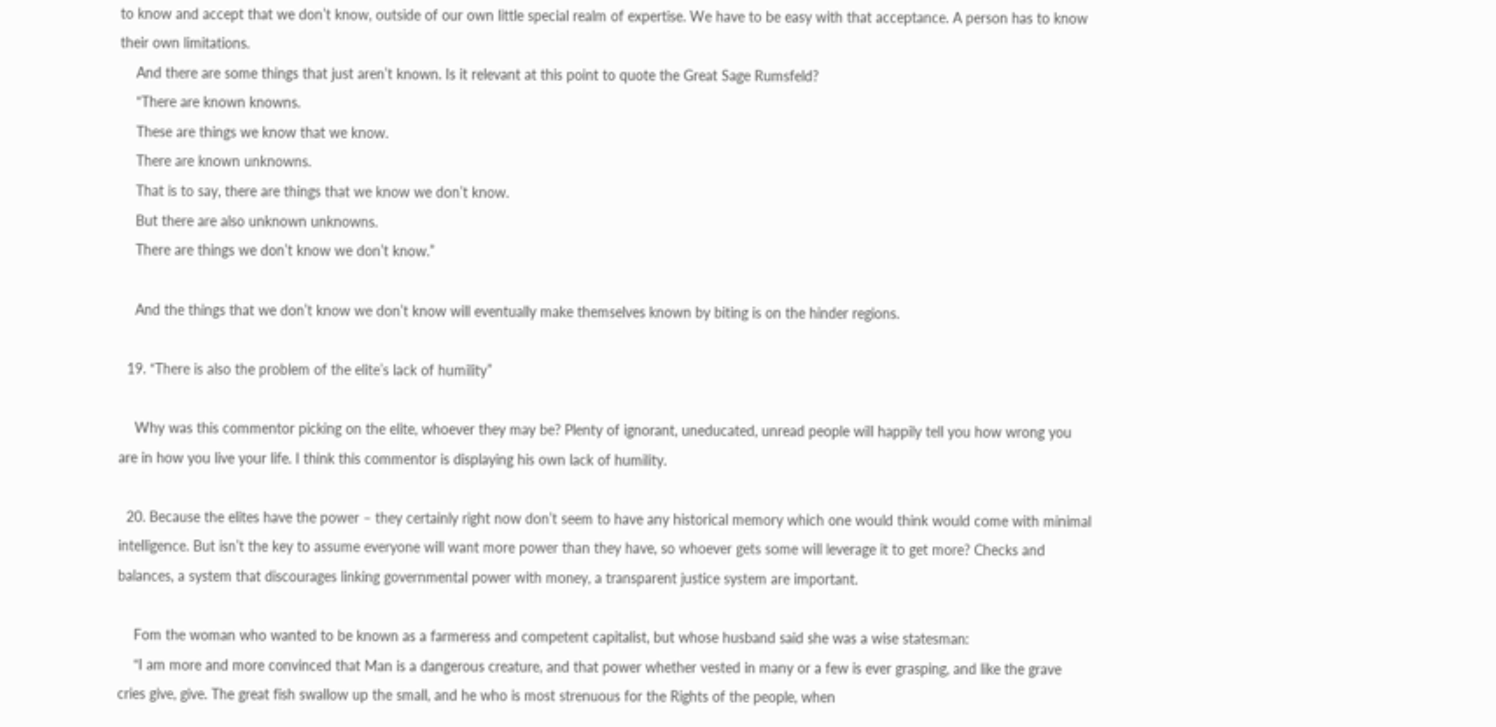to know and accept that we don’t know, outside of our own little special realm of expertise. We have to be easy with that acceptance. A person has to know their own limitations.
    And there are some things that just aren’t known. Is it relevant at this point to quote the Great Sage Rumsfeld?
    “There are known knowns.
    These are things we know that we know.
    There are known unknowns.
    That is to say, there are things that we know we don’t know.
    But there are also unknown unknowns.
    There are things we don’t know we don’t know.”

    And the things that we don’t know we don’t know will eventually make themselves known by biting is on the hinder regions.

  19. “There is also the problem of the elite’s lack of humility”

    Why was this commentor picking on the elite, whoever they may be? Plenty of ignorant, uneducated, unread people will happily tell you how wrong you are in how you live your life. I think this commentor is displaying his own lack of humility.

  20. Because the elites have the power – they certainly right now don’t seem to have any historical memory which one would think would come with minimal intelligence. But isn’t the key to assume everyone will want more power than they have, so whoever gets some will leverage it to get more? Checks and balances, a system that discourages linking governmental power with money, a transparent justice system are important.

    Fom the woman who wanted to be known as a farmeress and competent capitalist, but whose husband said she was a wise statesman:
    “I am more and more convinced that Man is a dangerous creature, and that power whether vested in many or a few is ever grasping, and like the grave cries give, give. The great fish swallow up the small, and he who is most strenuous for the Rights of the people, when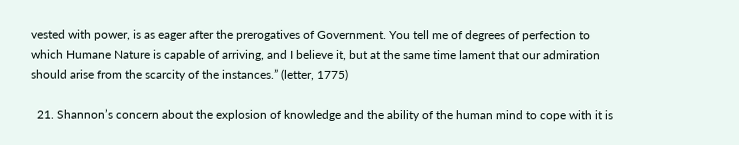vested with power, is as eager after the prerogatives of Government. You tell me of degrees of perfection to which Humane Nature is capable of arriving, and I believe it, but at the same time lament that our admiration should arise from the scarcity of the instances.” (letter, 1775)

  21. Shannon’s concern about the explosion of knowledge and the ability of the human mind to cope with it is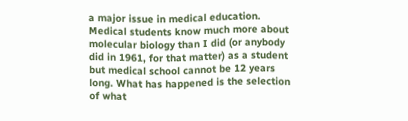a major issue in medical education. Medical students know much more about molecular biology than I did (or anybody did in 1961, for that matter) as a student but medical school cannot be 12 years long. What has happened is the selection of what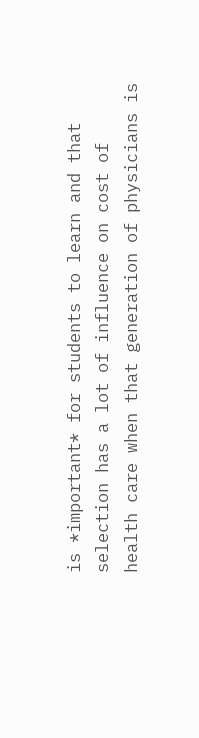is *important* for students to learn and that selection has a lot of influence on cost of health care when that generation of physicians is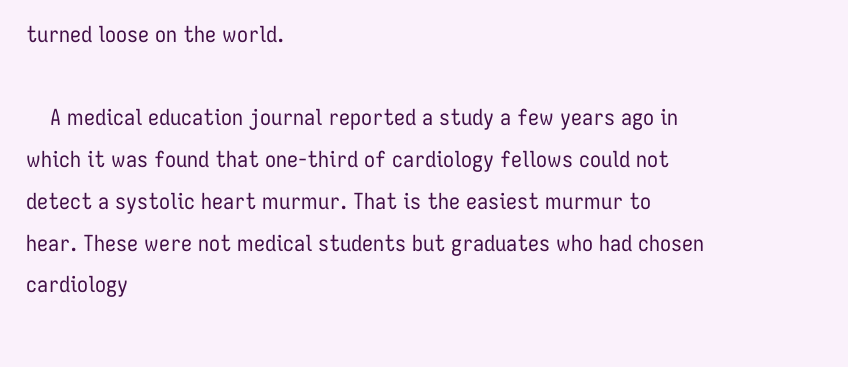turned loose on the world.

    A medical education journal reported a study a few years ago in which it was found that one-third of cardiology fellows could not detect a systolic heart murmur. That is the easiest murmur to hear. These were not medical students but graduates who had chosen cardiology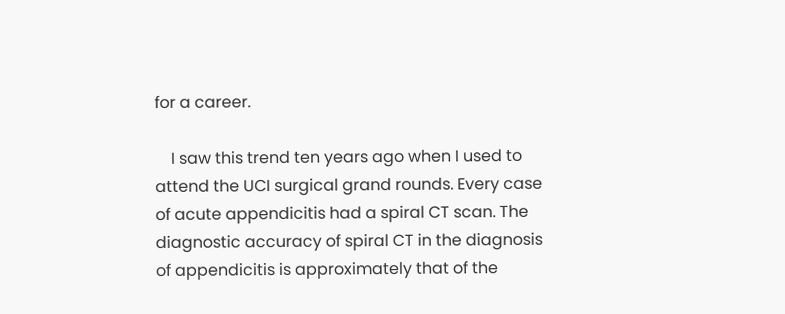for a career.

    I saw this trend ten years ago when I used to attend the UCI surgical grand rounds. Every case of acute appendicitis had a spiral CT scan. The diagnostic accuracy of spiral CT in the diagnosis of appendicitis is approximately that of the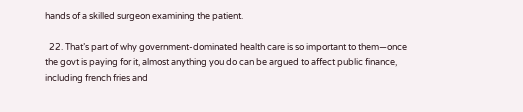hands of a skilled surgeon examining the patient.

  22. That’s part of why government-dominated health care is so important to them—once the govt is paying for it, almost anything you do can be argued to affect public finance, including french fries and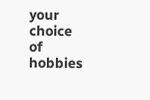your choice of hobbies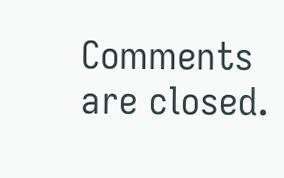Comments are closed.